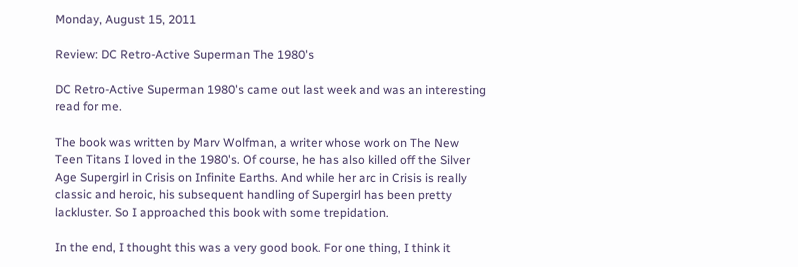Monday, August 15, 2011

Review: DC Retro-Active Superman The 1980's

DC Retro-Active Superman 1980's came out last week and was an interesting read for me.

The book was written by Marv Wolfman, a writer whose work on The New Teen Titans I loved in the 1980's. Of course, he has also killed off the Silver Age Supergirl in Crisis on Infinite Earths. And while her arc in Crisis is really classic and heroic, his subsequent handling of Supergirl has been pretty lackluster. So I approached this book with some trepidation.

In the end, I thought this was a very good book. For one thing, I think it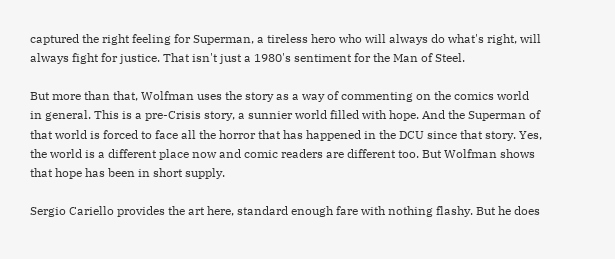captured the right feeling for Superman, a tireless hero who will always do what's right, will always fight for justice. That isn't just a 1980's sentiment for the Man of Steel.

But more than that, Wolfman uses the story as a way of commenting on the comics world in general. This is a pre-Crisis story, a sunnier world filled with hope. And the Superman of that world is forced to face all the horror that has happened in the DCU since that story. Yes, the world is a different place now and comic readers are different too. But Wolfman shows that hope has been in short supply.

Sergio Cariello provides the art here, standard enough fare with nothing flashy. But he does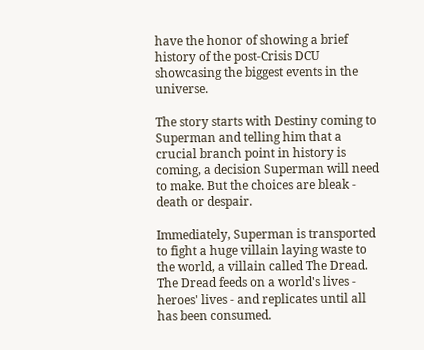have the honor of showing a brief history of the post-Crisis DCU showcasing the biggest events in the universe.

The story starts with Destiny coming to Superman and telling him that a crucial branch point in history is coming, a decision Superman will need to make. But the choices are bleak - death or despair.

Immediately, Superman is transported to fight a huge villain laying waste to the world, a villain called The Dread. The Dread feeds on a world's lives - heroes' lives - and replicates until all has been consumed.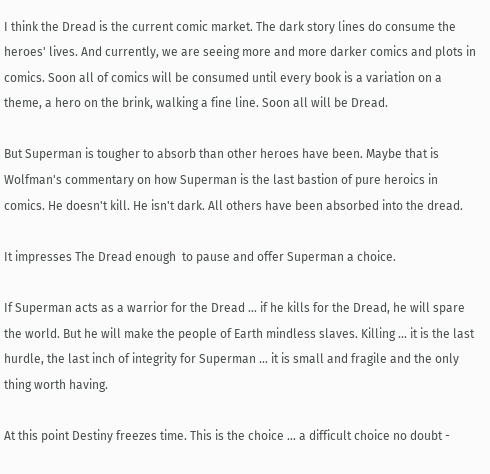I think the Dread is the current comic market. The dark story lines do consume the heroes' lives. And currently, we are seeing more and more darker comics and plots in comics. Soon all of comics will be consumed until every book is a variation on a theme, a hero on the brink, walking a fine line. Soon all will be Dread.

But Superman is tougher to absorb than other heroes have been. Maybe that is Wolfman's commentary on how Superman is the last bastion of pure heroics in comics. He doesn't kill. He isn't dark. All others have been absorbed into the dread.

It impresses The Dread enough  to pause and offer Superman a choice.

If Superman acts as a warrior for the Dread ... if he kills for the Dread, he will spare the world. But he will make the people of Earth mindless slaves. Killing ... it is the last hurdle, the last inch of integrity for Superman ... it is small and fragile and the only thing worth having.

At this point Destiny freezes time. This is the choice ... a difficult choice no doubt -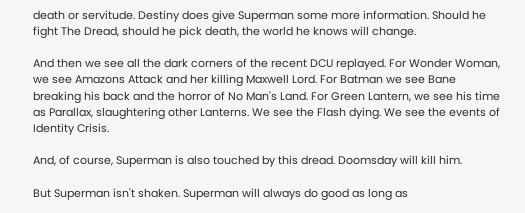death or servitude. Destiny does give Superman some more information. Should he fight The Dread, should he pick death, the world he knows will change.

And then we see all the dark corners of the recent DCU replayed. For Wonder Woman, we see Amazons Attack and her killing Maxwell Lord. For Batman we see Bane breaking his back and the horror of No Man's Land. For Green Lantern, we see his time as Parallax, slaughtering other Lanterns. We see the Flash dying. We see the events of Identity Crisis.

And, of course, Superman is also touched by this dread. Doomsday will kill him.

But Superman isn't shaken. Superman will always do good as long as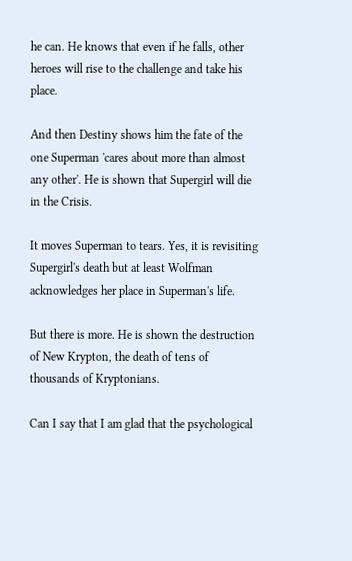he can. He knows that even if he falls, other heroes will rise to the challenge and take his place.

And then Destiny shows him the fate of the one Superman 'cares about more than almost any other'. He is shown that Supergirl will die in the Crisis.

It moves Superman to tears. Yes, it is revisiting Supergirl's death but at least Wolfman acknowledges her place in Superman's life.

But there is more. He is shown the destruction of New Krypton, the death of tens of thousands of Kryptonians.

Can I say that I am glad that the psychological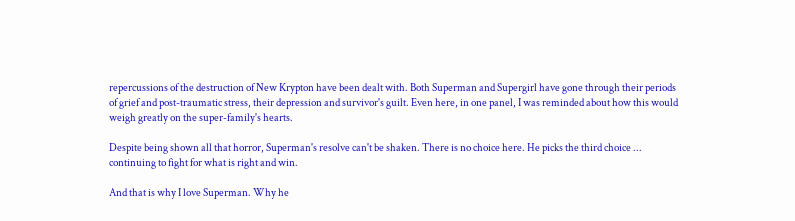repercussions of the destruction of New Krypton have been dealt with. Both Superman and Supergirl have gone through their periods of grief and post-traumatic stress, their depression and survivor's guilt. Even here, in one panel, I was reminded about how this would weigh greatly on the super-family's hearts.

Despite being shown all that horror, Superman's resolve can't be shaken. There is no choice here. He picks the third choice ... continuing to fight for what is right and win.

And that is why I love Superman. Why he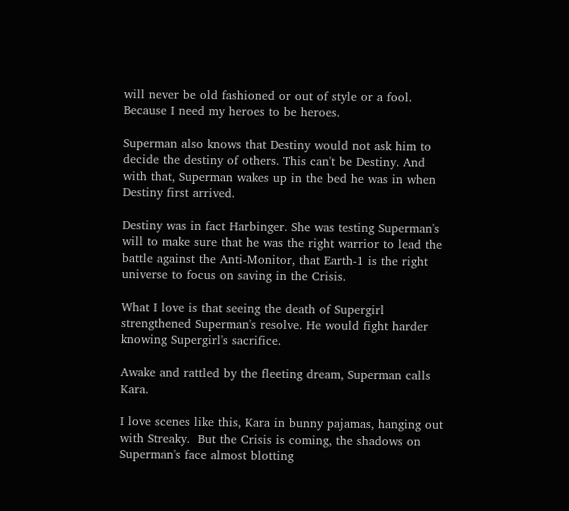will never be old fashioned or out of style or a fool. Because I need my heroes to be heroes.

Superman also knows that Destiny would not ask him to decide the destiny of others. This can't be Destiny. And with that, Superman wakes up in the bed he was in when Destiny first arrived.

Destiny was in fact Harbinger. She was testing Superman's will to make sure that he was the right warrior to lead the battle against the Anti-Monitor, that Earth-1 is the right universe to focus on saving in the Crisis.

What I love is that seeing the death of Supergirl strengthened Superman's resolve. He would fight harder knowing Supergirl's sacrifice.

Awake and rattled by the fleeting dream, Superman calls Kara.

I love scenes like this, Kara in bunny pajamas, hanging out with Streaky.  But the Crisis is coming, the shadows on Superman's face almost blotting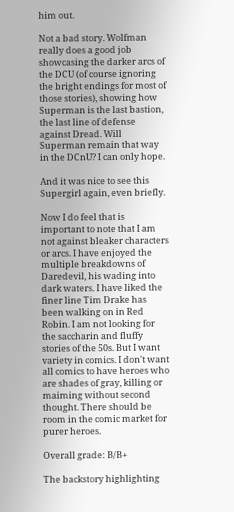him out.

Not a bad story. Wolfman really does a good job showcasing the darker arcs of the DCU (of course ignoring the bright endings for most of those stories), showing how Superman is the last bastion, the last line of defense against Dread. Will Superman remain that way in the DCnU? I can only hope.

And it was nice to see this Supergirl again, even briefly.

Now I do feel that is important to note that I am not against bleaker characters or arcs. I have enjoyed the multiple breakdowns of Daredevil, his wading into dark waters. I have liked the finer line Tim Drake has been walking on in Red Robin. I am not looking for the saccharin and fluffy stories of the 50s. But I want variety in comics. I don't want all comics to have heroes who are shades of gray, killing or maiming without second thought. There should be room in the comic market for purer heroes.

Overall grade: B/B+

The backstory highlighting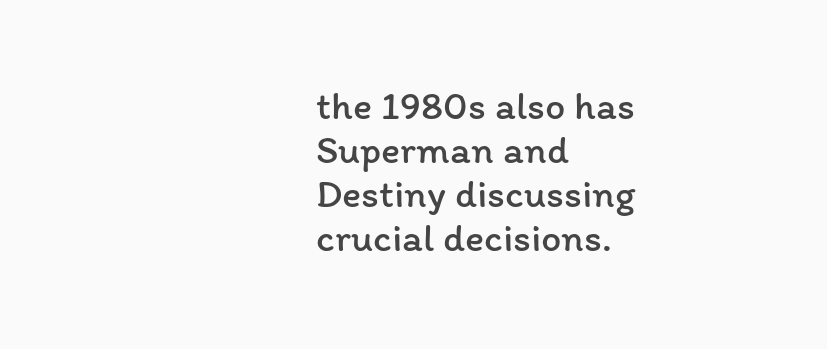the 1980s also has Superman and Destiny discussing crucial decisions.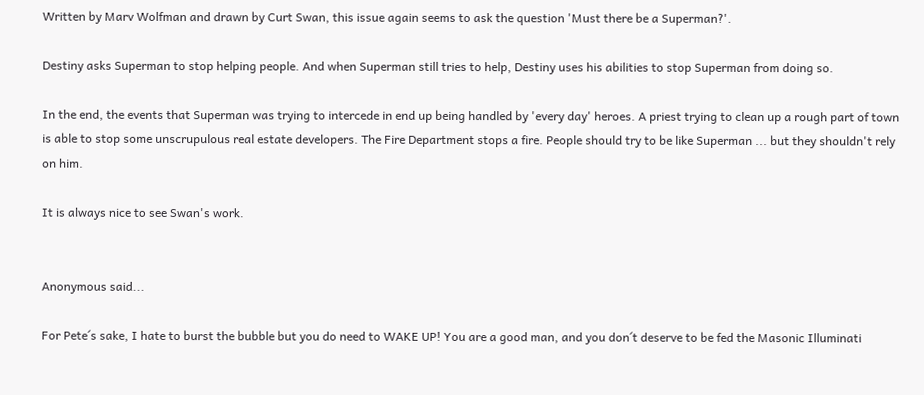Written by Marv Wolfman and drawn by Curt Swan, this issue again seems to ask the question 'Must there be a Superman?'.

Destiny asks Superman to stop helping people. And when Superman still tries to help, Destiny uses his abilities to stop Superman from doing so.

In the end, the events that Superman was trying to intercede in end up being handled by 'every day' heroes. A priest trying to clean up a rough part of town is able to stop some unscrupulous real estate developers. The Fire Department stops a fire. People should try to be like Superman ... but they shouldn't rely on him.

It is always nice to see Swan's work.


Anonymous said...

For Pete´s sake, I hate to burst the bubble but you do need to WAKE UP! You are a good man, and you don´t deserve to be fed the Masonic Illuminati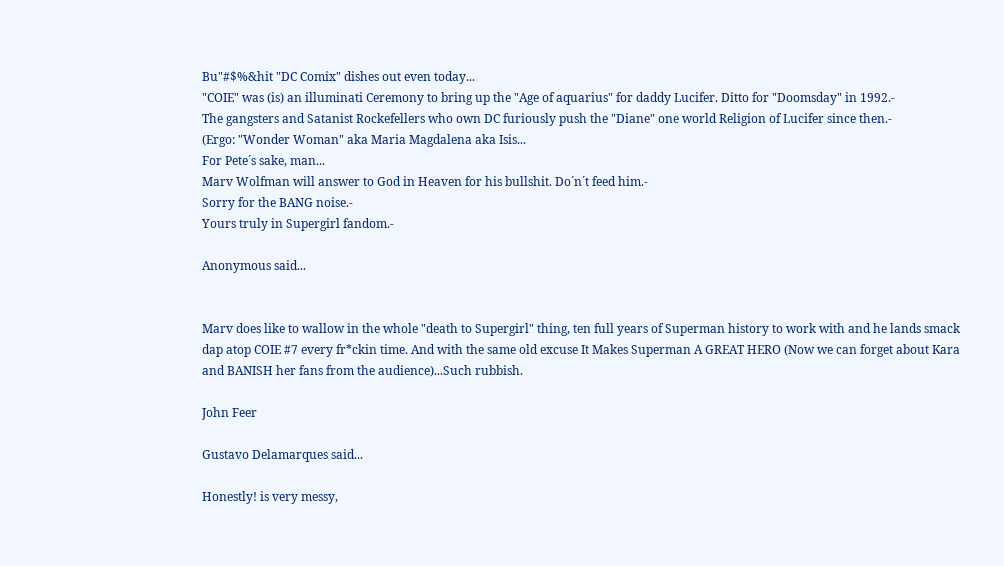Bu"#$%&hit "DC Comix" dishes out even today...
"COIE" was (is) an illuminati Ceremony to bring up the "Age of aquarius" for daddy Lucifer. Ditto for "Doomsday" in 1992.-
The gangsters and Satanist Rockefellers who own DC furiously push the "Diane" one world Religion of Lucifer since then.-
(Ergo: "Wonder Woman" aka Maria Magdalena aka Isis...
For Pete´s sake, man...
Marv Wolfman will answer to God in Heaven for his bullshit. Do´n´t feed him.-
Sorry for the BANG noise.-
Yours truly in Supergirl fandom.-

Anonymous said...


Marv does like to wallow in the whole "death to Supergirl" thing, ten full years of Superman history to work with and he lands smack dap atop COIE #7 every fr*ckin time. And with the same old excuse It Makes Superman A GREAT HERO (Now we can forget about Kara and BANISH her fans from the audience)...Such rubbish.

John Feer

Gustavo Delamarques said...

Honestly! is very messy,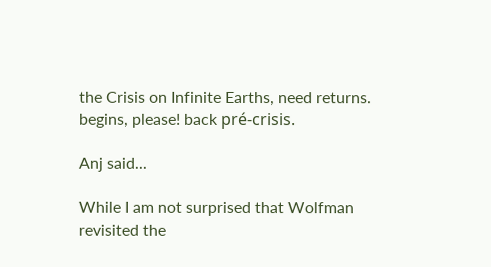the Crisis on Infinite Earths, need returns. begins, please! back pré-crisis.

Anj said...

While I am not surprised that Wolfman revisited the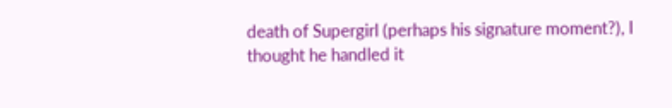death of Supergirl (perhaps his signature moment?), I thought he handled it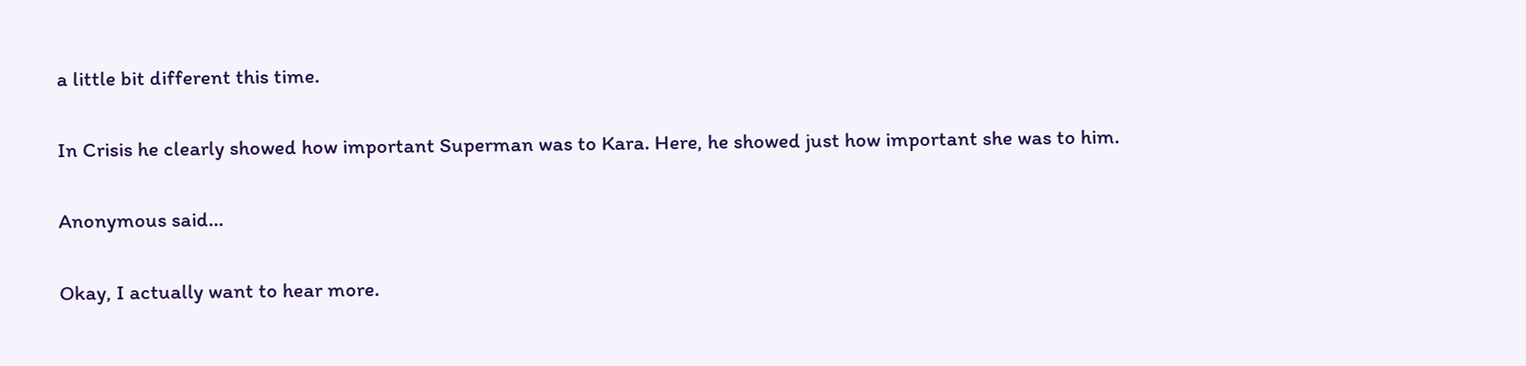a little bit different this time.

In Crisis he clearly showed how important Superman was to Kara. Here, he showed just how important she was to him.

Anonymous said...

Okay, I actually want to hear more.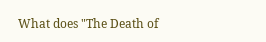What does "The Death of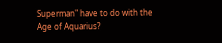Superman" have to do with the Age of Aquarius?